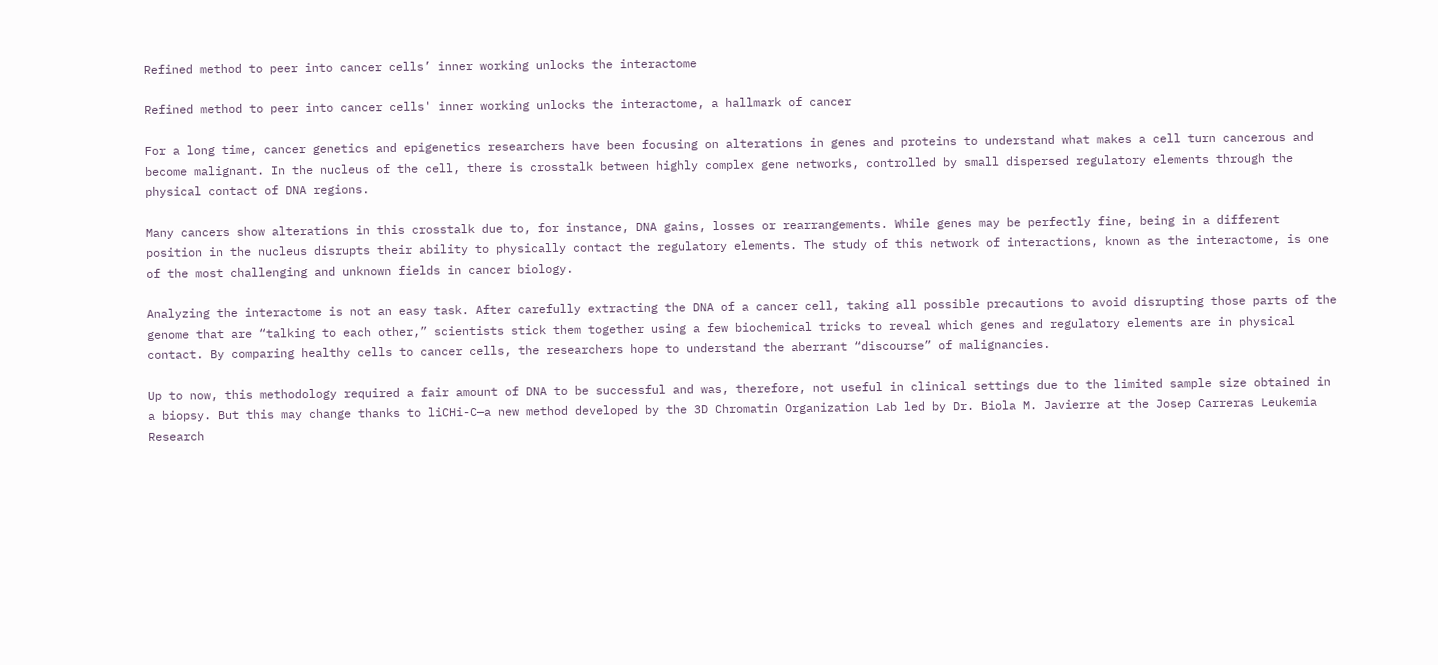Refined method to peer into cancer cells’ inner working unlocks the interactome

Refined method to peer into cancer cells' inner working unlocks the interactome, a hallmark of cancer

For a long time, cancer genetics and epigenetics researchers have been focusing on alterations in genes and proteins to understand what makes a cell turn cancerous and become malignant. In the nucleus of the cell, there is crosstalk between highly complex gene networks, controlled by small dispersed regulatory elements through the physical contact of DNA regions.

Many cancers show alterations in this crosstalk due to, for instance, DNA gains, losses or rearrangements. While genes may be perfectly fine, being in a different position in the nucleus disrupts their ability to physically contact the regulatory elements. The study of this network of interactions, known as the interactome, is one of the most challenging and unknown fields in cancer biology.

Analyzing the interactome is not an easy task. After carefully extracting the DNA of a cancer cell, taking all possible precautions to avoid disrupting those parts of the genome that are “talking to each other,” scientists stick them together using a few biochemical tricks to reveal which genes and regulatory elements are in physical contact. By comparing healthy cells to cancer cells, the researchers hope to understand the aberrant “discourse” of malignancies.

Up to now, this methodology required a fair amount of DNA to be successful and was, therefore, not useful in clinical settings due to the limited sample size obtained in a biopsy. But this may change thanks to liCHi-C—a new method developed by the 3D Chromatin Organization Lab led by Dr. Biola M. Javierre at the Josep Carreras Leukemia Research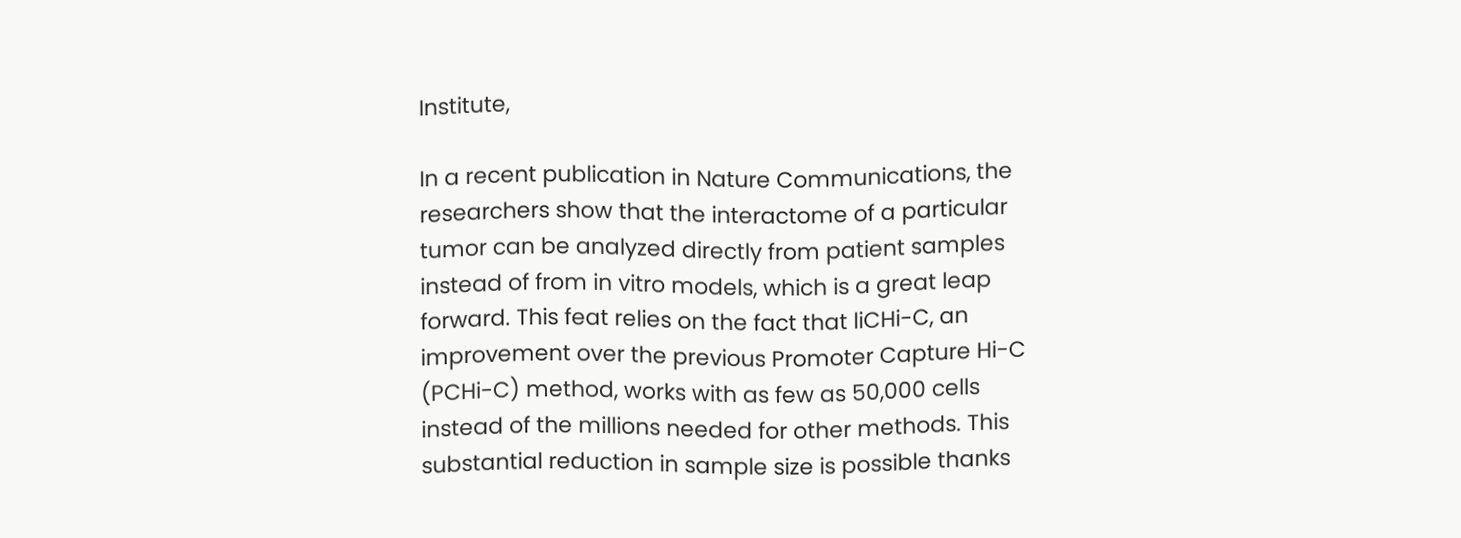Institute,

In a recent publication in Nature Communications, the researchers show that the interactome of a particular tumor can be analyzed directly from patient samples instead of from in vitro models, which is a great leap forward. This feat relies on the fact that liCHi-C, an improvement over the previous Promoter Capture Hi-C (PCHi-C) method, works with as few as 50,000 cells instead of the millions needed for other methods. This substantial reduction in sample size is possible thanks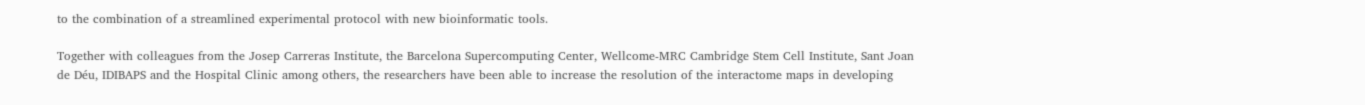to the combination of a streamlined experimental protocol with new bioinformatic tools.

Together with colleagues from the Josep Carreras Institute, the Barcelona Supercomputing Center, Wellcome-MRC Cambridge Stem Cell Institute, Sant Joan de Déu, IDIBAPS and the Hospital Clinic among others, the researchers have been able to increase the resolution of the interactome maps in developing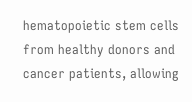hematopoietic stem cells from healthy donors and cancer patients, allowing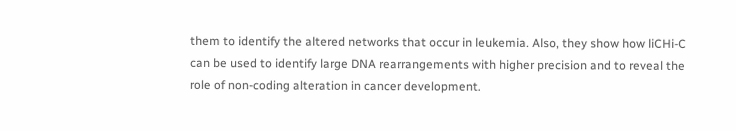them to identify the altered networks that occur in leukemia. Also, they show how liCHi-C can be used to identify large DNA rearrangements with higher precision and to reveal the role of non-coding alteration in cancer development.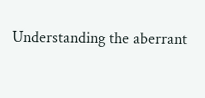Understanding the aberrant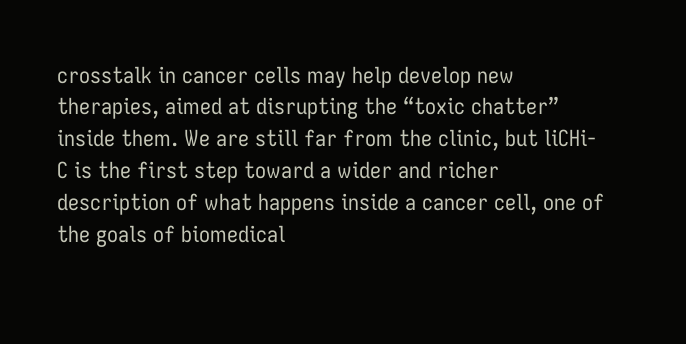crosstalk in cancer cells may help develop new therapies, aimed at disrupting the “toxic chatter” inside them. We are still far from the clinic, but liCHi-C is the first step toward a wider and richer description of what happens inside a cancer cell, one of the goals of biomedical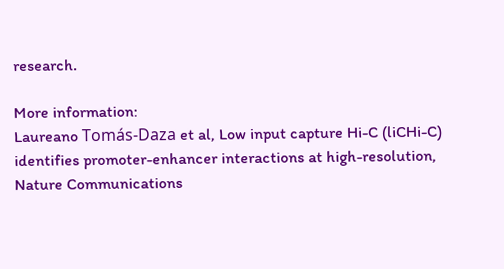research.

More information:
Laureano Tomás-Daza et al, Low input capture Hi-C (liCHi-C) identifies promoter-enhancer interactions at high-resolution, Nature Communications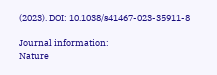(2023). DOI: 10.1038/s41467-023-35911-8

Journal information:
Nature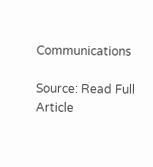Communications

Source: Read Full Article